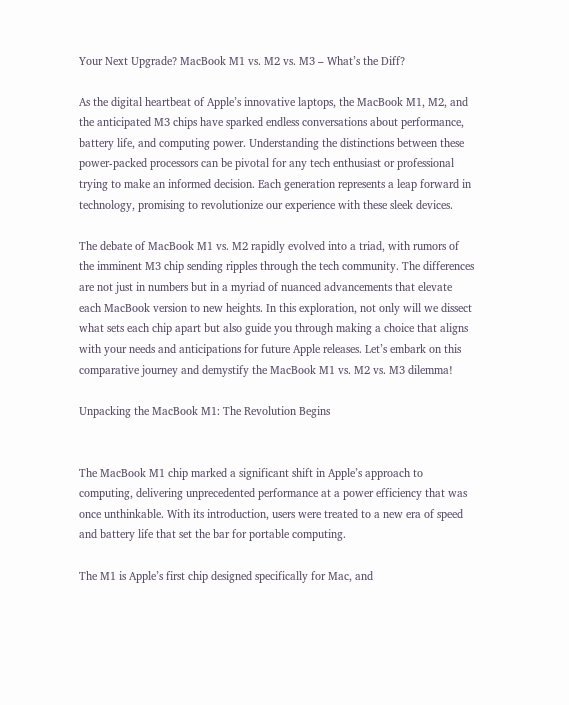Your Next Upgrade? MacBook M1 vs. M2 vs. M3 – What’s the Diff?

As the digital heartbeat of Apple’s innovative laptops, the MacBook M1, M2, and the anticipated M3 chips have sparked endless conversations about performance, battery life, and computing power. Understanding the distinctions between these power-packed processors can be pivotal for any tech enthusiast or professional trying to make an informed decision. Each generation represents a leap forward in technology, promising to revolutionize our experience with these sleek devices.

The debate of MacBook M1 vs. M2 rapidly evolved into a triad, with rumors of the imminent M3 chip sending ripples through the tech community. The differences are not just in numbers but in a myriad of nuanced advancements that elevate each MacBook version to new heights. In this exploration, not only will we dissect what sets each chip apart but also guide you through making a choice that aligns with your needs and anticipations for future Apple releases. Let’s embark on this comparative journey and demystify the MacBook M1 vs. M2 vs. M3 dilemma!

Unpacking the MacBook M1: The Revolution Begins


The MacBook M1 chip marked a significant shift in Apple’s approach to computing, delivering unprecedented performance at a power efficiency that was once unthinkable. With its introduction, users were treated to a new era of speed and battery life that set the bar for portable computing.

The M1 is Apple’s first chip designed specifically for Mac, and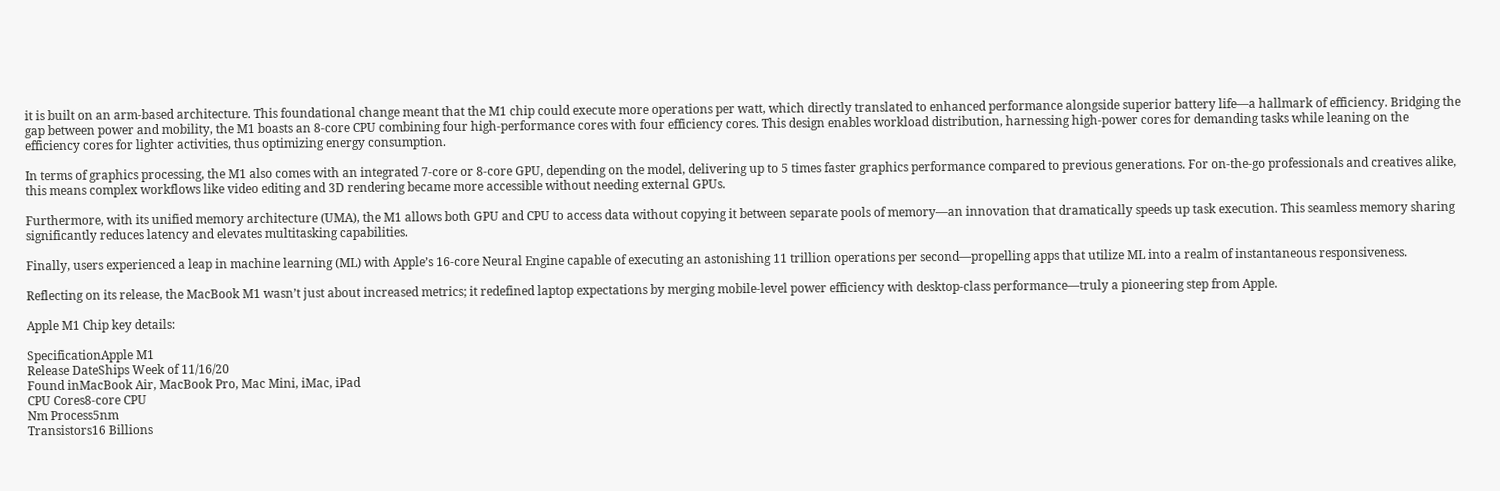it is built on an arm-based architecture. This foundational change meant that the M1 chip could execute more operations per watt, which directly translated to enhanced performance alongside superior battery life—a hallmark of efficiency. Bridging the gap between power and mobility, the M1 boasts an 8-core CPU combining four high-performance cores with four efficiency cores. This design enables workload distribution, harnessing high-power cores for demanding tasks while leaning on the efficiency cores for lighter activities, thus optimizing energy consumption.

In terms of graphics processing, the M1 also comes with an integrated 7-core or 8-core GPU, depending on the model, delivering up to 5 times faster graphics performance compared to previous generations. For on-the-go professionals and creatives alike, this means complex workflows like video editing and 3D rendering became more accessible without needing external GPUs.

Furthermore, with its unified memory architecture (UMA), the M1 allows both GPU and CPU to access data without copying it between separate pools of memory—an innovation that dramatically speeds up task execution. This seamless memory sharing significantly reduces latency and elevates multitasking capabilities.

Finally, users experienced a leap in machine learning (ML) with Apple’s 16-core Neural Engine capable of executing an astonishing 11 trillion operations per second—propelling apps that utilize ML into a realm of instantaneous responsiveness.

Reflecting on its release, the MacBook M1 wasn’t just about increased metrics; it redefined laptop expectations by merging mobile-level power efficiency with desktop-class performance—truly a pioneering step from Apple.

Apple M1 Chip key details:

SpecificationApple M1
Release DateShips Week of 11/16/20
Found inMacBook Air, MacBook Pro, Mac Mini, iMac, iPad
CPU Cores8-core CPU
Nm Process5nm
Transistors16 Billions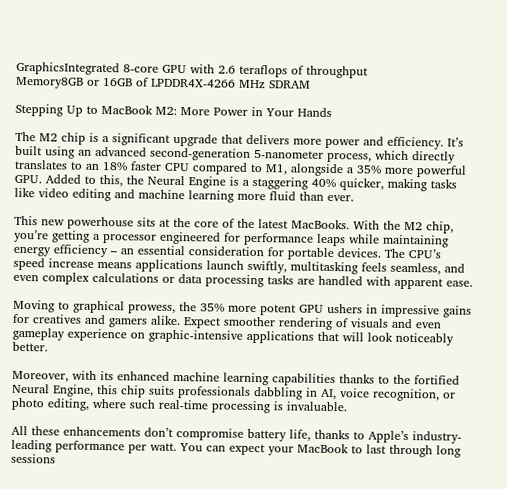GraphicsIntegrated 8-core GPU with 2.6 teraflops of throughput
Memory8GB or 16GB of LPDDR4X-4266 MHz SDRAM

Stepping Up to MacBook M2: More Power in Your Hands

The M2 chip is a significant upgrade that delivers more power and efficiency. It’s built using an advanced second-generation 5-nanometer process, which directly translates to an 18% faster CPU compared to M1, alongside a 35% more powerful GPU. Added to this, the Neural Engine is a staggering 40% quicker, making tasks like video editing and machine learning more fluid than ever.

This new powerhouse sits at the core of the latest MacBooks. With the M2 chip, you’re getting a processor engineered for performance leaps while maintaining energy efficiency – an essential consideration for portable devices. The CPU’s speed increase means applications launch swiftly, multitasking feels seamless, and even complex calculations or data processing tasks are handled with apparent ease.

Moving to graphical prowess, the 35% more potent GPU ushers in impressive gains for creatives and gamers alike. Expect smoother rendering of visuals and even gameplay experience on graphic-intensive applications that will look noticeably better.

Moreover, with its enhanced machine learning capabilities thanks to the fortified Neural Engine, this chip suits professionals dabbling in AI, voice recognition, or photo editing, where such real-time processing is invaluable.

All these enhancements don’t compromise battery life, thanks to Apple’s industry-leading performance per watt. You can expect your MacBook to last through long sessions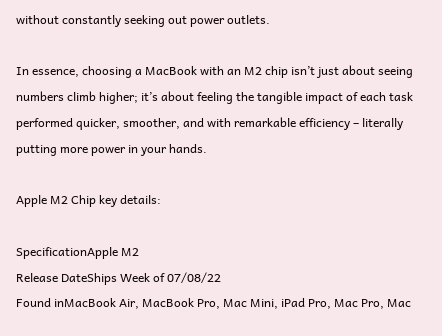without constantly seeking out power outlets.

In essence, choosing a MacBook with an M2 chip isn’t just about seeing numbers climb higher; it’s about feeling the tangible impact of each task performed quicker, smoother, and with remarkable efficiency – literally putting more power in your hands.

Apple M2 Chip key details:

SpecificationApple M2
Release DateShips Week of 07/08/22
Found inMacBook Air, MacBook Pro, Mac Mini, iPad Pro, Mac Pro, Mac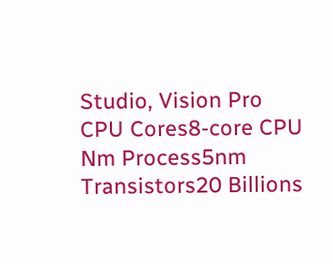Studio, Vision Pro
CPU Cores8-core CPU
Nm Process5nm
Transistors20 Billions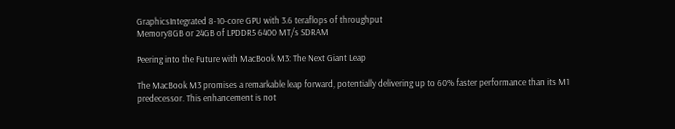GraphicsIntegrated 8-10-core GPU with 3.6 teraflops of throughput
Memory8GB or 24GB of LPDDR5 6400 MT/s SDRAM

Peering into the Future with MacBook M3: The Next Giant Leap

The MacBook M3 promises a remarkable leap forward, potentially delivering up to 60% faster performance than its M1 predecessor. This enhancement is not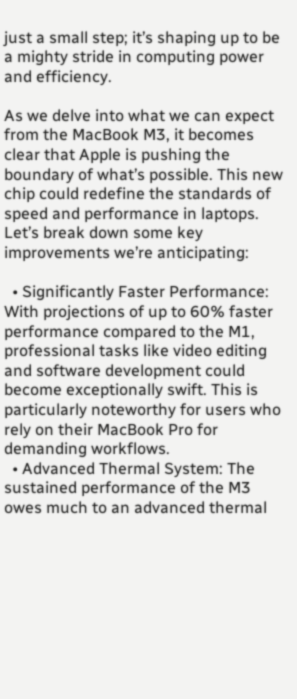just a small step; it’s shaping up to be a mighty stride in computing power and efficiency.

As we delve into what we can expect from the MacBook M3, it becomes clear that Apple is pushing the boundary of what’s possible. This new chip could redefine the standards of speed and performance in laptops. Let’s break down some key improvements we’re anticipating:

  • Significantly Faster Performance: With projections of up to 60% faster performance compared to the M1, professional tasks like video editing and software development could become exceptionally swift. This is particularly noteworthy for users who rely on their MacBook Pro for demanding workflows.
  • Advanced Thermal System: The sustained performance of the M3 owes much to an advanced thermal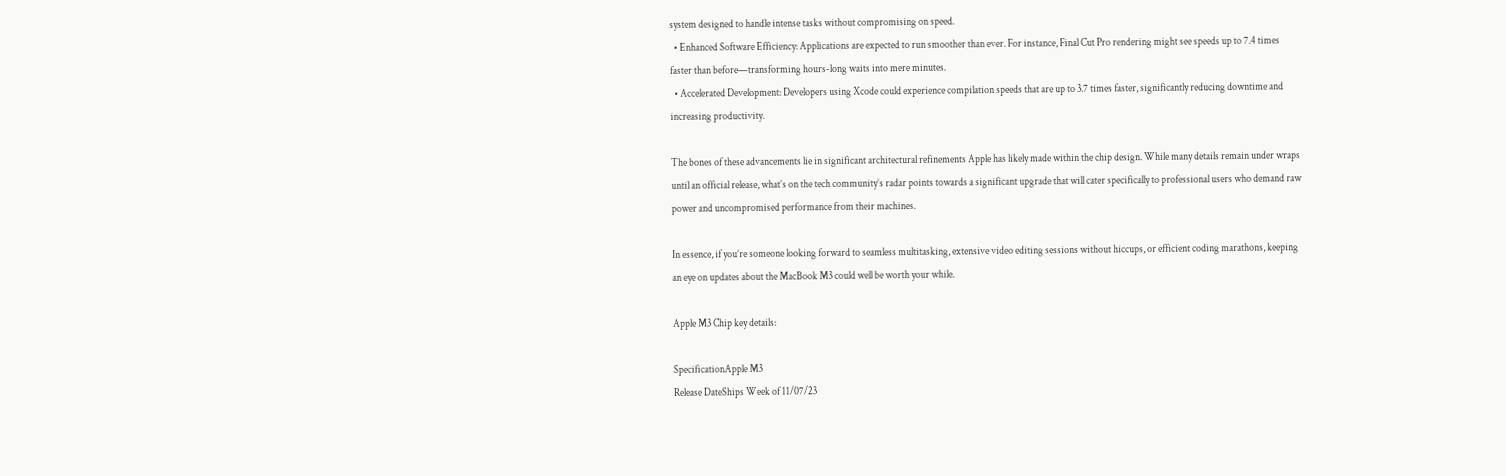system designed to handle intense tasks without compromising on speed.
  • Enhanced Software Efficiency: Applications are expected to run smoother than ever. For instance, Final Cut Pro rendering might see speeds up to 7.4 times faster than before—transforming hours-long waits into mere minutes.
  • Accelerated Development: Developers using Xcode could experience compilation speeds that are up to 3.7 times faster, significantly reducing downtime and increasing productivity.

The bones of these advancements lie in significant architectural refinements Apple has likely made within the chip design. While many details remain under wraps until an official release, what’s on the tech community’s radar points towards a significant upgrade that will cater specifically to professional users who demand raw power and uncompromised performance from their machines.

In essence, if you’re someone looking forward to seamless multitasking, extensive video editing sessions without hiccups, or efficient coding marathons, keeping an eye on updates about the MacBook M3 could well be worth your while.

Apple M3 Chip key details:

SpecificationApple M3
Release DateShips Week of 11/07/23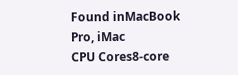Found inMacBook Pro, iMac
CPU Cores8-core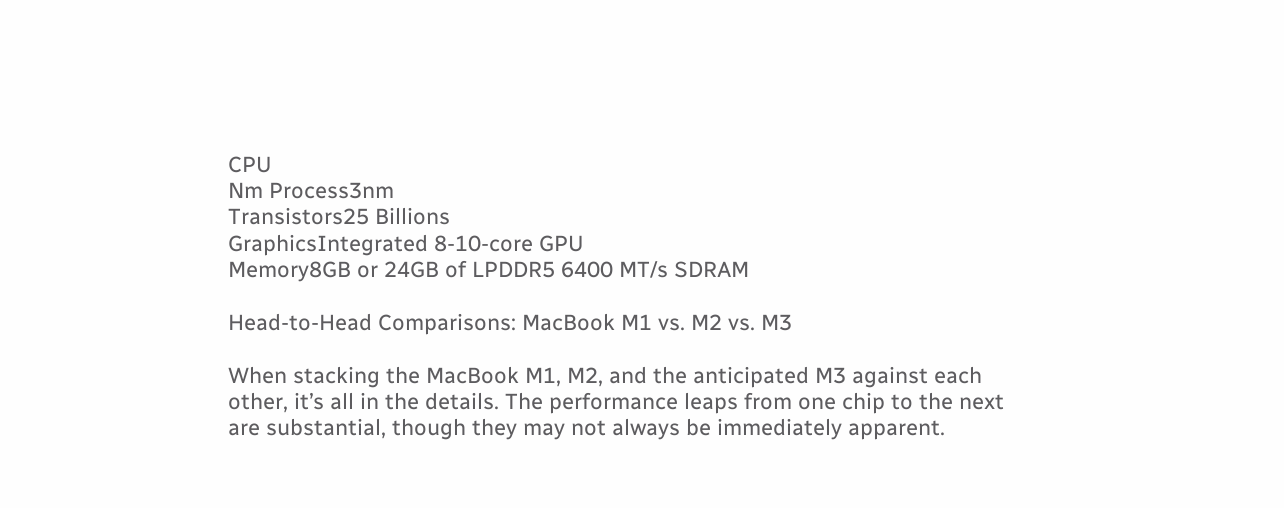CPU
Nm Process3nm
Transistors25 Billions
GraphicsIntegrated 8-10-core GPU
Memory8GB or 24GB of LPDDR5 6400 MT/s SDRAM

Head-to-Head Comparisons: MacBook M1 vs. M2 vs. M3

When stacking the MacBook M1, M2, and the anticipated M3 against each other, it’s all in the details. The performance leaps from one chip to the next are substantial, though they may not always be immediately apparent.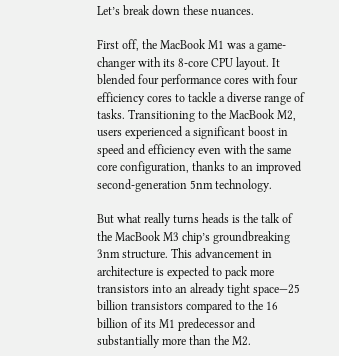Let’s break down these nuances.

First off, the MacBook M1 was a game-changer with its 8-core CPU layout. It blended four performance cores with four efficiency cores to tackle a diverse range of tasks. Transitioning to the MacBook M2, users experienced a significant boost in speed and efficiency even with the same core configuration, thanks to an improved second-generation 5nm technology.

But what really turns heads is the talk of the MacBook M3 chip’s groundbreaking 3nm structure. This advancement in architecture is expected to pack more transistors into an already tight space—25 billion transistors compared to the 16 billion of its M1 predecessor and substantially more than the M2.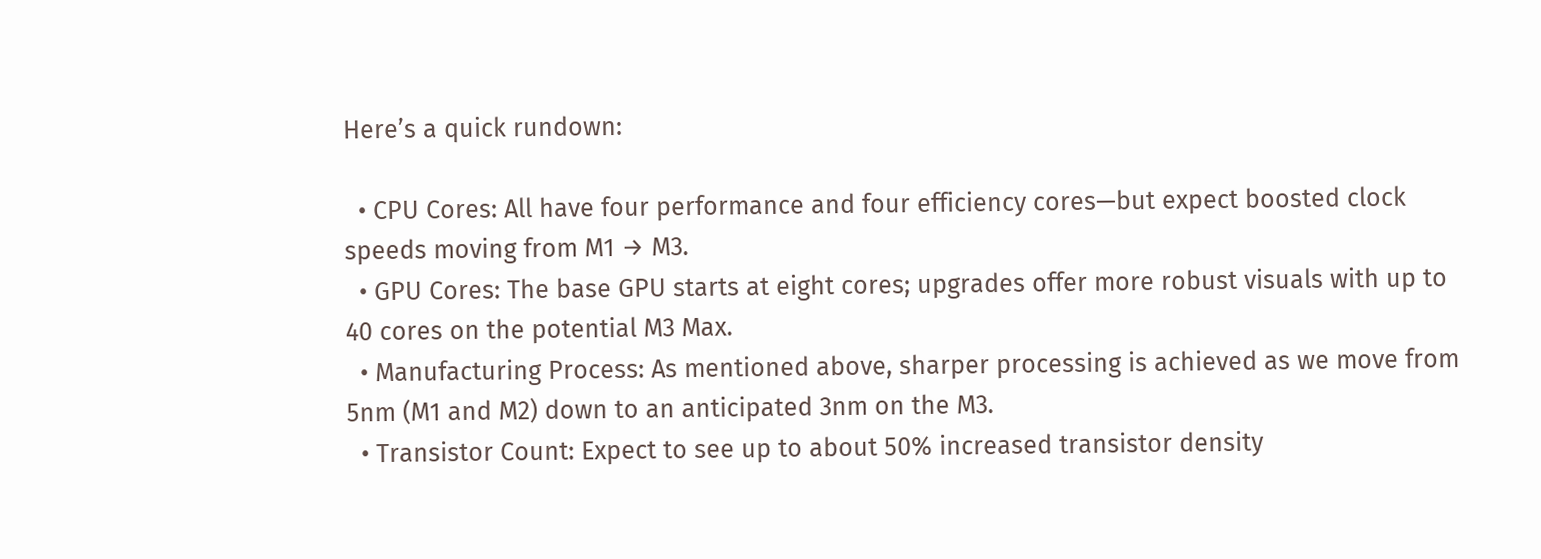Here’s a quick rundown:

  • CPU Cores: All have four performance and four efficiency cores—but expect boosted clock speeds moving from M1 → M3.
  • GPU Cores: The base GPU starts at eight cores; upgrades offer more robust visuals with up to 40 cores on the potential M3 Max.
  • Manufacturing Process: As mentioned above, sharper processing is achieved as we move from 5nm (M1 and M2) down to an anticipated 3nm on the M3.
  • Transistor Count: Expect to see up to about 50% increased transistor density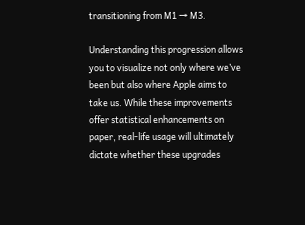transitioning from M1 → M3.

Understanding this progression allows you to visualize not only where we’ve been but also where Apple aims to take us. While these improvements offer statistical enhancements on paper, real-life usage will ultimately dictate whether these upgrades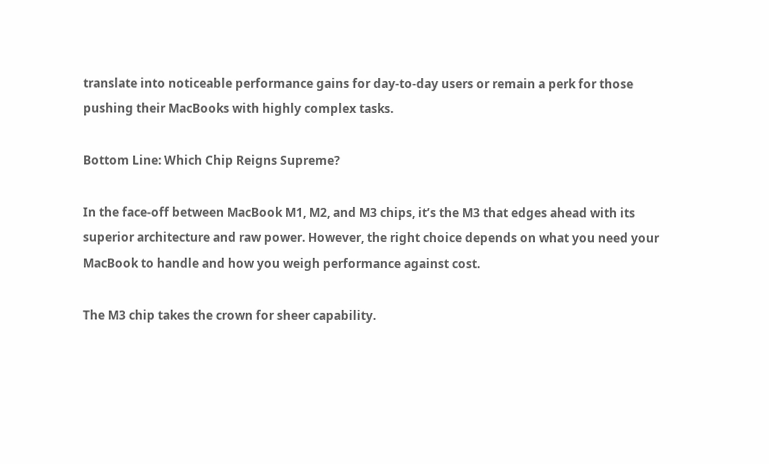translate into noticeable performance gains for day-to-day users or remain a perk for those pushing their MacBooks with highly complex tasks.

Bottom Line: Which Chip Reigns Supreme?

In the face-off between MacBook M1, M2, and M3 chips, it’s the M3 that edges ahead with its superior architecture and raw power. However, the right choice depends on what you need your MacBook to handle and how you weigh performance against cost.

The M3 chip takes the crown for sheer capability.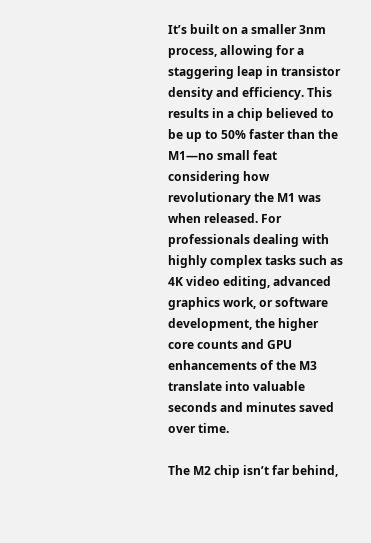It’s built on a smaller 3nm process, allowing for a staggering leap in transistor density and efficiency. This results in a chip believed to be up to 50% faster than the M1—no small feat considering how revolutionary the M1 was when released. For professionals dealing with highly complex tasks such as 4K video editing, advanced graphics work, or software development, the higher core counts and GPU enhancements of the M3 translate into valuable seconds and minutes saved over time.

The M2 chip isn’t far behind,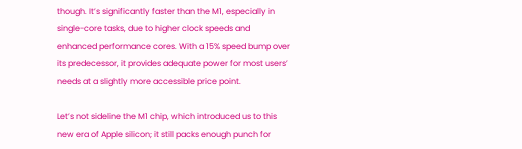though. It’s significantly faster than the M1, especially in single-core tasks, due to higher clock speeds and enhanced performance cores. With a 15% speed bump over its predecessor, it provides adequate power for most users’ needs at a slightly more accessible price point.

Let’s not sideline the M1 chip, which introduced us to this new era of Apple silicon; it still packs enough punch for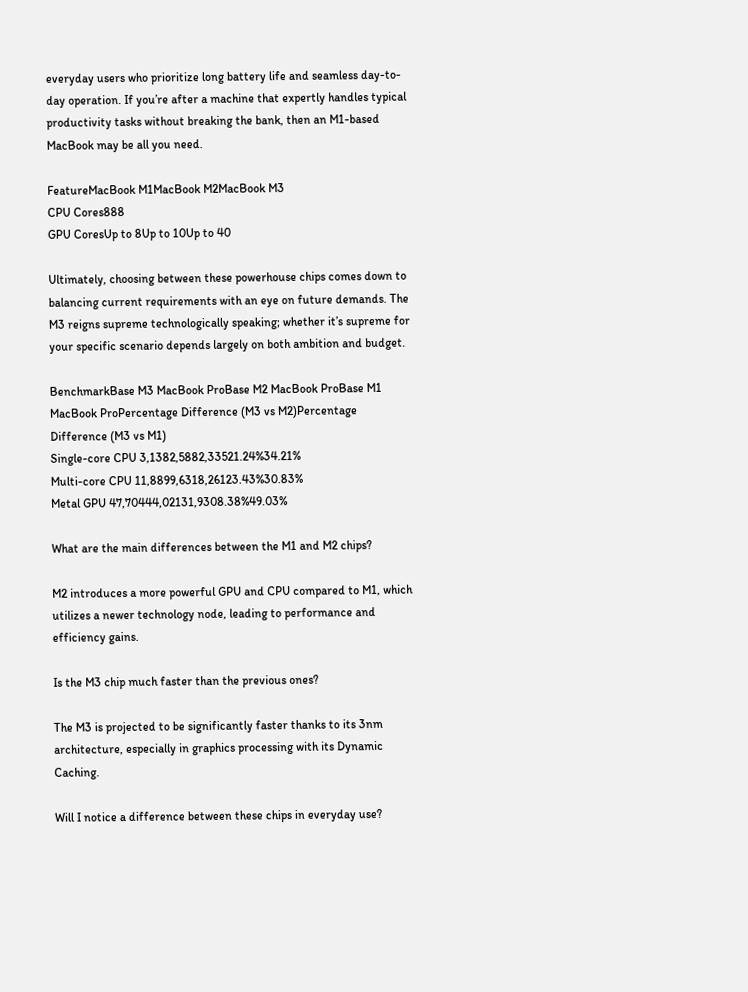everyday users who prioritize long battery life and seamless day-to-day operation. If you’re after a machine that expertly handles typical productivity tasks without breaking the bank, then an M1-based MacBook may be all you need.

FeatureMacBook M1MacBook M2MacBook M3
CPU Cores888
GPU CoresUp to 8Up to 10Up to 40

Ultimately, choosing between these powerhouse chips comes down to balancing current requirements with an eye on future demands. The M3 reigns supreme technologically speaking; whether it’s supreme for your specific scenario depends largely on both ambition and budget.

BenchmarkBase M3 MacBook ProBase M2 MacBook ProBase M1 MacBook ProPercentage Difference (M3 vs M2)Percentage Difference (M3 vs M1)
Single-core CPU 3,1382,5882,33521.24%34.21%
Multi-core CPU 11,8899,6318,26123.43%30.83%
Metal GPU 47,70444,02131,9308.38%49.03%

What are the main differences between the M1 and M2 chips?

M2 introduces a more powerful GPU and CPU compared to M1, which utilizes a newer technology node, leading to performance and efficiency gains.

Is the M3 chip much faster than the previous ones?

The M3 is projected to be significantly faster thanks to its 3nm architecture, especially in graphics processing with its Dynamic Caching.

Will I notice a difference between these chips in everyday use?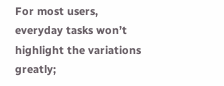For most users, everyday tasks won’t highlight the variations greatly;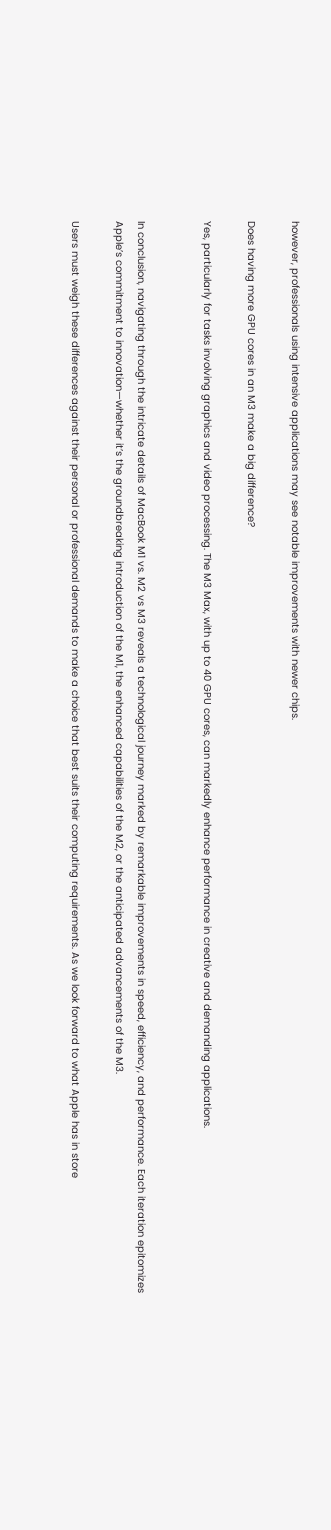however, professionals using intensive applications may see notable improvements with newer chips.

Does having more GPU cores in an M3 make a big difference?

Yes, particularly for tasks involving graphics and video processing. The M3 Max, with up to 40 GPU cores, can markedly enhance performance in creative and demanding applications.


In conclusion, navigating through the intricate details of MacBook M1 vs. M2 vs M3 reveals a technological journey marked by remarkable improvements in speed, efficiency, and performance. Each iteration epitomizes Apple’s commitment to innovation—whether it’s the groundbreaking introduction of the M1, the enhanced capabilities of the M2, or the anticipated advancements of the M3.

Users must weigh these differences against their personal or professional demands to make a choice that best suits their computing requirements. As we look forward to what Apple has in store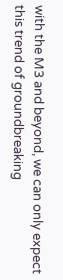with the M3 and beyond, we can only expect this trend of groundbreaking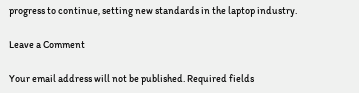progress to continue, setting new standards in the laptop industry.

Leave a Comment

Your email address will not be published. Required fields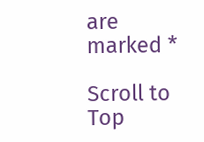are marked *

Scroll to Top